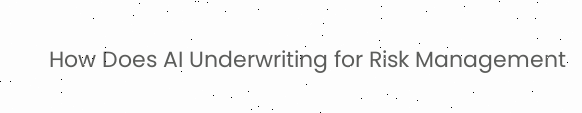How Does AI Underwriting for Risk Management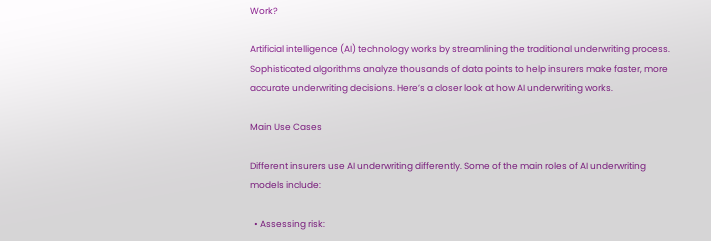Work?

Artificial intelligence (AI) technology works by streamlining the traditional underwriting process. Sophisticated algorithms analyze thousands of data points to help insurers make faster, more accurate underwriting decisions. Here’s a closer look at how AI underwriting works.

Main Use Cases

Different insurers use AI underwriting differently. Some of the main roles of AI underwriting models include:

  • Assessing risk: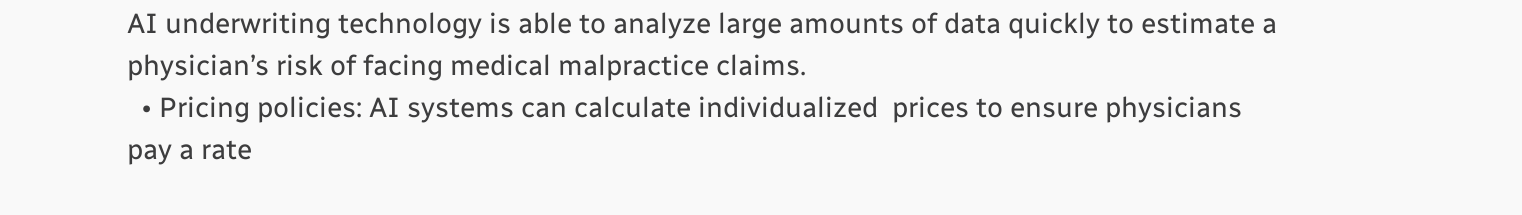AI underwriting technology is able to analyze large amounts of data quickly to estimate a physician’s risk of facing medical malpractice claims.
  • Pricing policies: AI systems can calculate individualized  prices to ensure physicians pay a rate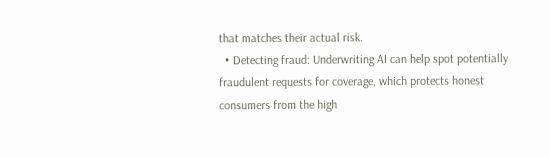that matches their actual risk.
  • Detecting fraud: Underwriting AI can help spot potentially fraudulent requests for coverage, which protects honest consumers from the high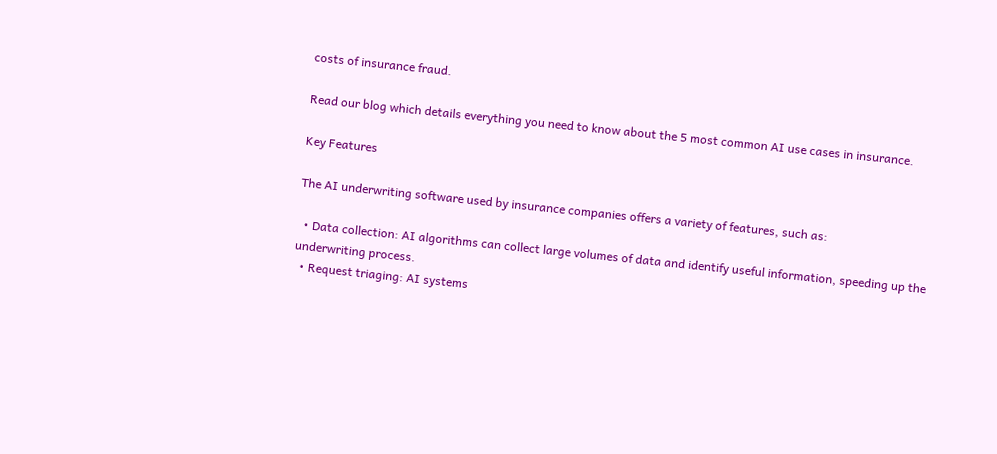costs of insurance fraud.

Read our blog which details everything you need to know about the 5 most common AI use cases in insurance.

Key Features

The AI underwriting software used by insurance companies offers a variety of features, such as:

  • Data collection: AI algorithms can collect large volumes of data and identify useful information, speeding up the underwriting process.
  • Request triaging: AI systems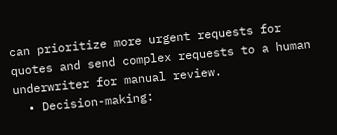can prioritize more urgent requests for quotes and send complex requests to a human underwriter for manual review.
  • Decision-making: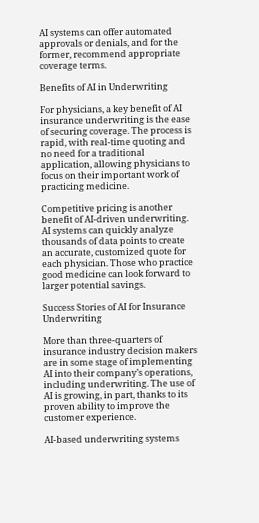AI systems can offer automated approvals or denials, and for the former, recommend appropriate coverage terms.

Benefits of AI in Underwriting

For physicians, a key benefit of AI insurance underwriting is the ease of securing coverage. The process is rapid, with real-time quoting and no need for a traditional application, allowing physicians to focus on their important work of practicing medicine.

Competitive pricing is another benefit of AI-driven underwriting. AI systems can quickly analyze thousands of data points to create an accurate, customized quote for each physician. Those who practice good medicine can look forward to larger potential savings.

Success Stories of AI for Insurance Underwriting

More than three-quarters of insurance industry decision makers are in some stage of implementing AI into their company’s operations, including underwriting. The use of AI is growing, in part, thanks to its proven ability to improve the customer experience.

AI-based underwriting systems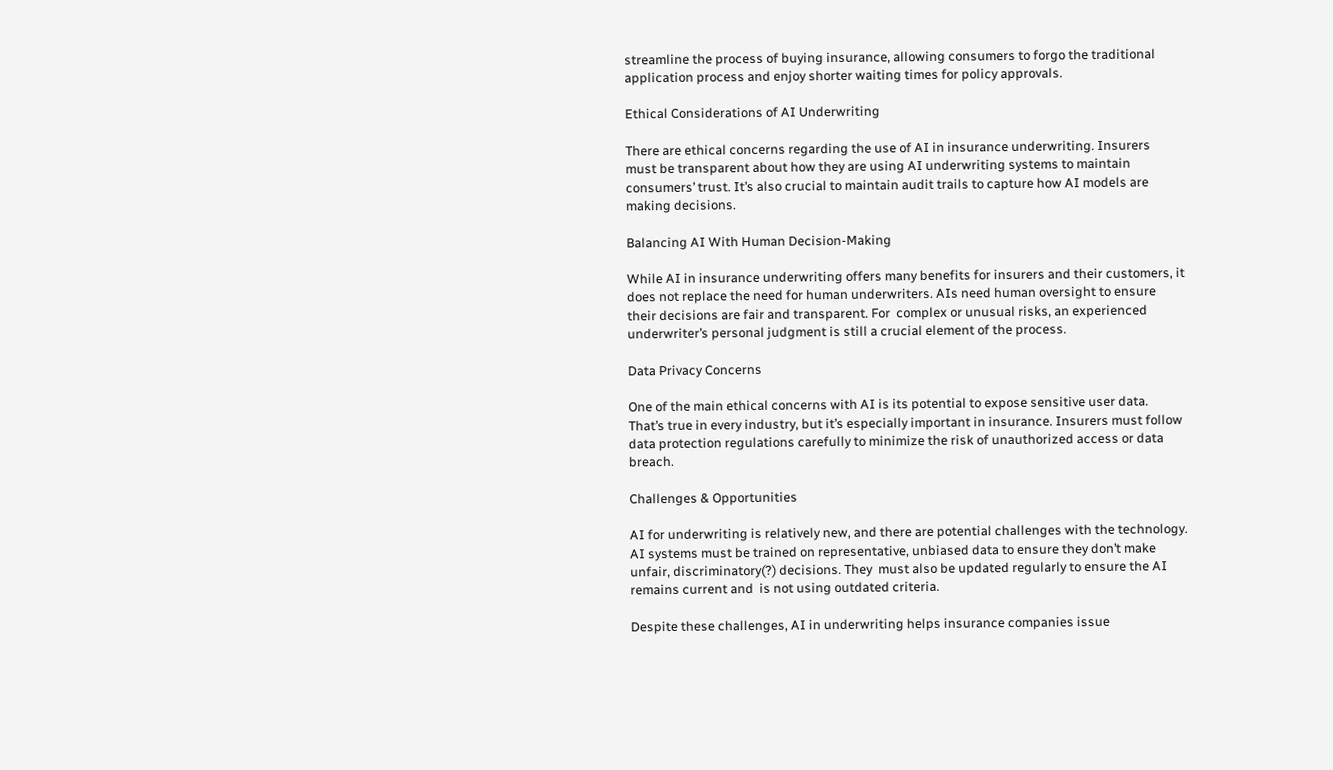streamline the process of buying insurance, allowing consumers to forgo the traditional application process and enjoy shorter waiting times for policy approvals.

Ethical Considerations of AI Underwriting

There are ethical concerns regarding the use of AI in insurance underwriting. Insurers must be transparent about how they are using AI underwriting systems to maintain consumers’ trust. It’s also crucial to maintain audit trails to capture how AI models are making decisions.

Balancing AI With Human Decision-Making

While AI in insurance underwriting offers many benefits for insurers and their customers, it does not replace the need for human underwriters. AIs need human oversight to ensure their decisions are fair and transparent. For  complex or unusual risks, an experienced underwriter’s personal judgment is still a crucial element of the process.

Data Privacy Concerns

One of the main ethical concerns with AI is its potential to expose sensitive user data. That’s true in every industry, but it’s especially important in insurance. Insurers must follow data protection regulations carefully to minimize the risk of unauthorized access or data breach.

Challenges & Opportunities

AI for underwriting is relatively new, and there are potential challenges with the technology. AI systems must be trained on representative, unbiased data to ensure they don’t make unfair, discriminatory(?) decisions. They  must also be updated regularly to ensure the AI remains current and  is not using outdated criteria.

Despite these challenges, AI in underwriting helps insurance companies issue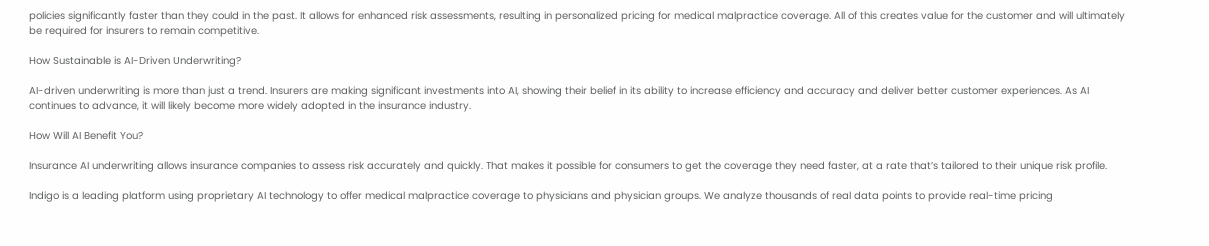policies significantly faster than they could in the past. It allows for enhanced risk assessments, resulting in personalized pricing for medical malpractice coverage. All of this creates value for the customer and will ultimately be required for insurers to remain competitive.

How Sustainable is AI-Driven Underwriting?

AI-driven underwriting is more than just a trend. Insurers are making significant investments into AI, showing their belief in its ability to increase efficiency and accuracy and deliver better customer experiences. As AI continues to advance, it will likely become more widely adopted in the insurance industry.

How Will AI Benefit You?

Insurance AI underwriting allows insurance companies to assess risk accurately and quickly. That makes it possible for consumers to get the coverage they need faster, at a rate that’s tailored to their unique risk profile.

Indigo is a leading platform using proprietary AI technology to offer medical malpractice coverage to physicians and physician groups. We analyze thousands of real data points to provide real-time pricing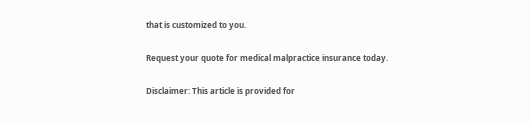that is customized to you.

Request your quote for medical malpractice insurance today.

Disclaimer: This article is provided for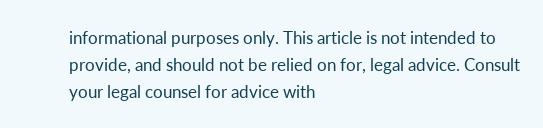informational purposes only. This article is not intended to provide, and should not be relied on for, legal advice. Consult your legal counsel for advice with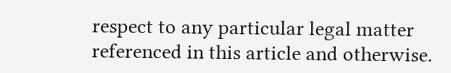respect to any particular legal matter referenced in this article and otherwise.